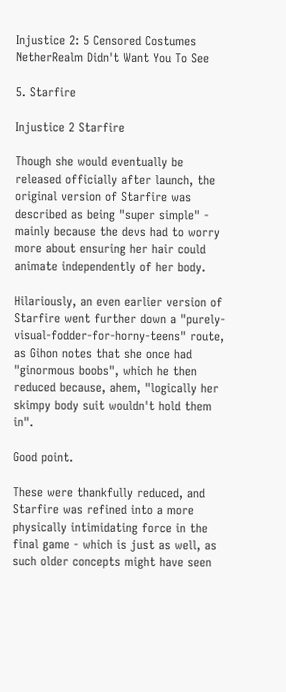Injustice 2: 5 Censored Costumes NetherRealm Didn't Want You To See

5. Starfire

Injustice 2 Starfire

Though she would eventually be released officially after launch, the original version of Starfire was described as being "super simple" - mainly because the devs had to worry more about ensuring her hair could animate independently of her body.

Hilariously, an even earlier version of Starfire went further down a "purely-visual-fodder-for-horny-teens" route, as Gihon notes that she once had "ginormous boobs", which he then reduced because, ahem, "logically her skimpy body suit wouldn't hold them in".

Good point.

These were thankfully reduced, and Starfire was refined into a more physically intimidating force in the final game - which is just as well, as such older concepts might have seen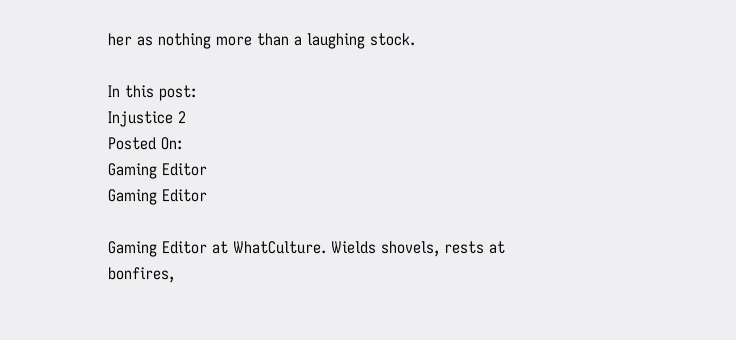her as nothing more than a laughing stock.

In this post:
Injustice 2
Posted On:
Gaming Editor
Gaming Editor

Gaming Editor at WhatCulture. Wields shovels, rests at bonfires,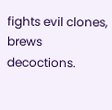fights evil clones, brews decoctions.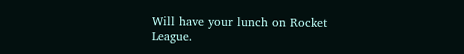Will have your lunch on Rocket League.